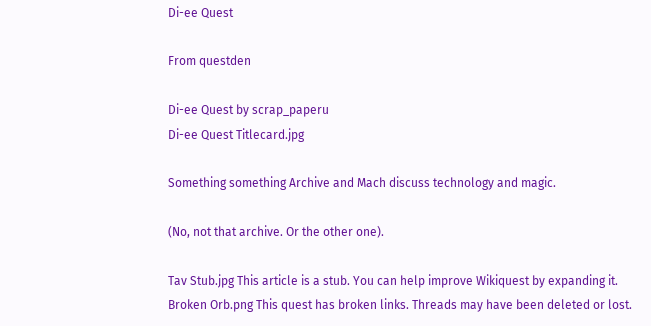Di-ee Quest

From questden

Di-ee Quest by scrap_paperu
Di-ee Quest Titlecard.jpg

Something something Archive and Mach discuss technology and magic.

(No, not that archive. Or the other one).

Tav Stub.jpg This article is a stub. You can help improve Wikiquest by expanding it.
Broken Orb.png This quest has broken links. Threads may have been deleted or lost.